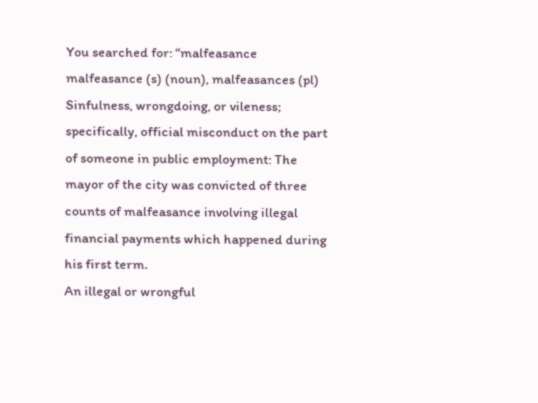You searched for: “malfeasance
malfeasance (s) (noun), malfeasances (pl)
Sinfulness, wrongdoing, or vileness; specifically, official misconduct on the part of someone in public employment: The mayor of the city was convicted of three counts of malfeasance involving illegal financial payments which happened during his first term.
An illegal or wrongful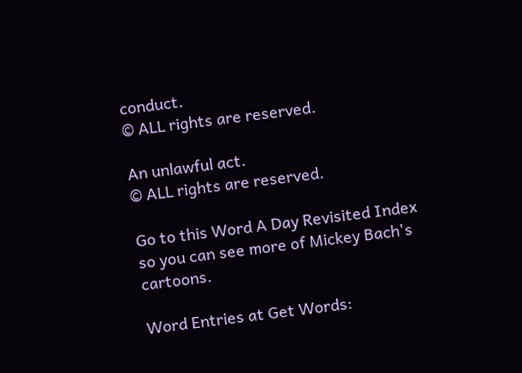conduct.
© ALL rights are reserved.

An unlawful act.
© ALL rights are reserved.

Go to this Word A Day Revisited Index
so you can see more of Mickey Bach's cartoons.

Word Entries at Get Words: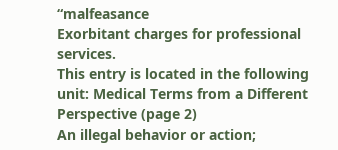“malfeasance
Exorbitant charges for professional services.
This entry is located in the following unit: Medical Terms from a Different Perspective (page 2)
An illegal behavior or action;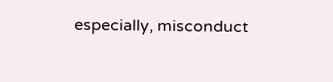especially, misconduct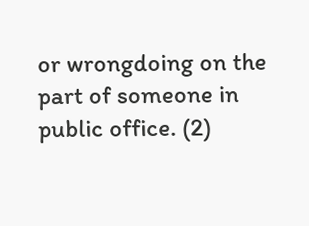or wrongdoing on the part of someone in public office. (2)